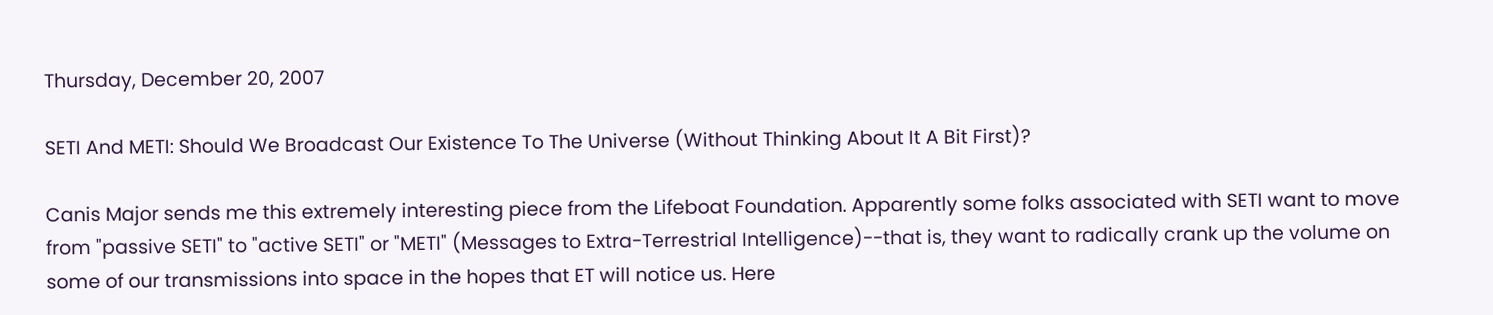Thursday, December 20, 2007

SETI And METI: Should We Broadcast Our Existence To The Universe (Without Thinking About It A Bit First)?

Canis Major sends me this extremely interesting piece from the Lifeboat Foundation. Apparently some folks associated with SETI want to move from "passive SETI" to "active SETI" or "METI" (Messages to Extra-Terrestrial Intelligence)--that is, they want to radically crank up the volume on some of our transmissions into space in the hopes that ET will notice us. Here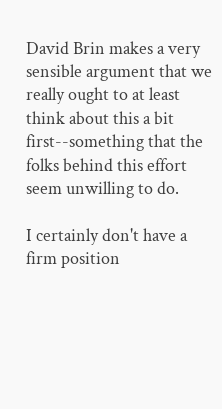David Brin makes a very sensible argument that we really ought to at least think about this a bit first--something that the folks behind this effort seem unwilling to do.

I certainly don't have a firm position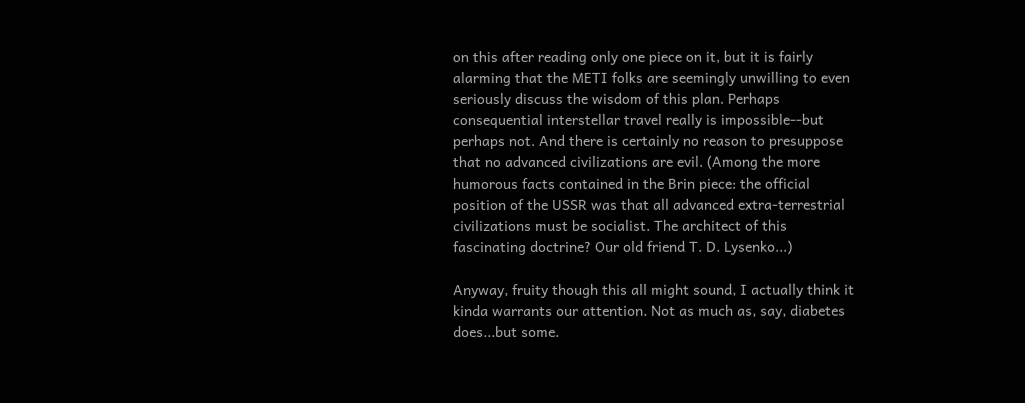on this after reading only one piece on it, but it is fairly alarming that the METI folks are seemingly unwilling to even seriously discuss the wisdom of this plan. Perhaps consequential interstellar travel really is impossible--but perhaps not. And there is certainly no reason to presuppose that no advanced civilizations are evil. (Among the more humorous facts contained in the Brin piece: the official position of the USSR was that all advanced extra-terrestrial civilizations must be socialist. The architect of this fascinating doctrine? Our old friend T. D. Lysenko...)

Anyway, fruity though this all might sound, I actually think it kinda warrants our attention. Not as much as, say, diabetes does...but some.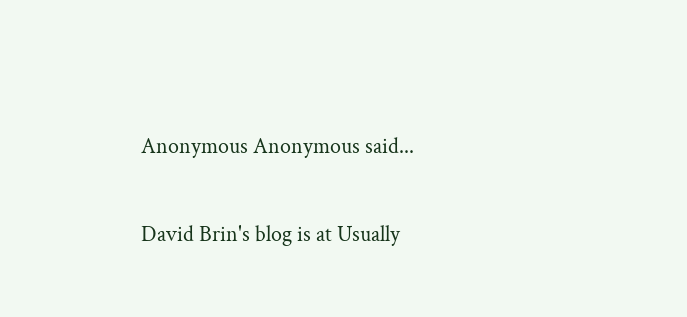Anonymous Anonymous said...

David Brin's blog is at Usually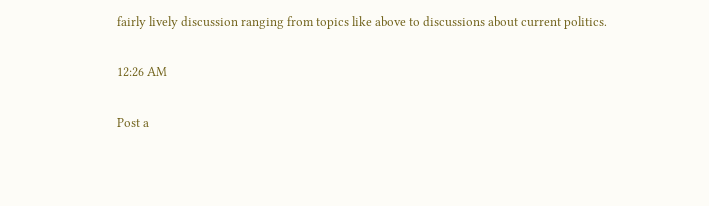fairly lively discussion ranging from topics like above to discussions about current politics.

12:26 AM

Post a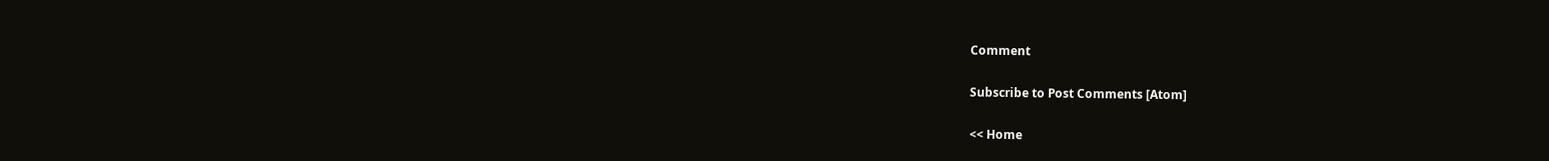Comment

Subscribe to Post Comments [Atom]

<< Home